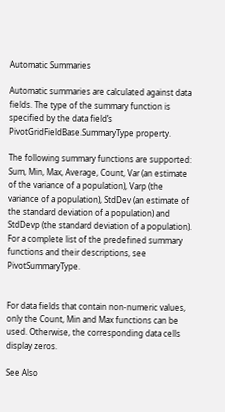Automatic Summaries

Automatic summaries are calculated against data fields. The type of the summary function is specified by the data field’s PivotGridFieldBase.SummaryType property.

The following summary functions are supported: Sum, Min, Max, Average, Count, Var (an estimate of the variance of a population), Varp (the variance of a population), StdDev (an estimate of the standard deviation of a population) and StdDevp (the standard deviation of a population). For a complete list of the predefined summary functions and their descriptions, see PivotSummaryType.


For data fields that contain non-numeric values, only the Count, Min and Max functions can be used. Otherwise, the corresponding data cells display zeros.

See Also